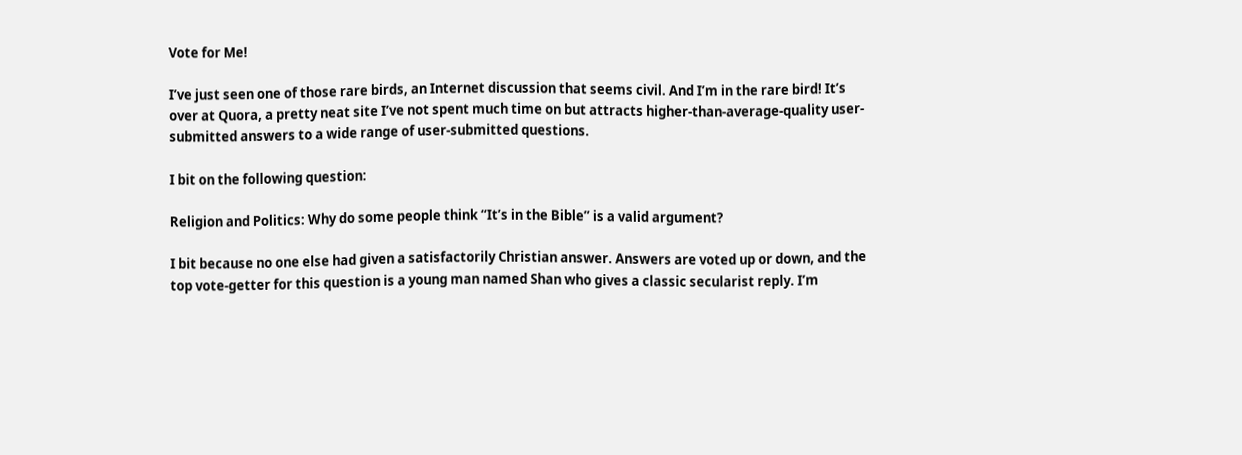Vote for Me!

I’ve just seen one of those rare birds, an Internet discussion that seems civil. And I’m in the rare bird! It’s over at Quora, a pretty neat site I’ve not spent much time on but attracts higher-than-average-quality user-submitted answers to a wide range of user-submitted questions.

I bit on the following question:

Religion and Politics: Why do some people think “It’s in the Bible” is a valid argument?

I bit because no one else had given a satisfactorily Christian answer. Answers are voted up or down, and the top vote-getter for this question is a young man named Shan who gives a classic secularist reply. I’m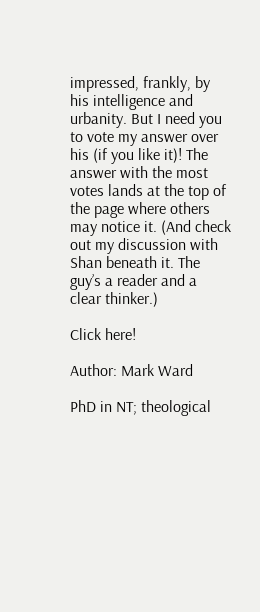impressed, frankly, by his intelligence and urbanity. But I need you to vote my answer over his (if you like it)! The answer with the most votes lands at the top of the page where others may notice it. (And check out my discussion with Shan beneath it. The guy’s a reader and a clear thinker.)

Click here!

Author: Mark Ward

PhD in NT; theological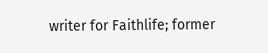writer for Faithlife; former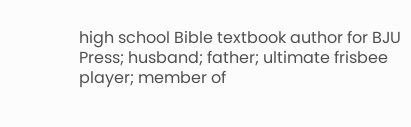high school Bible textbook author for BJU Press; husband; father; ultimate frisbee player; member of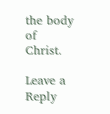the body of Christ.

Leave a Reply